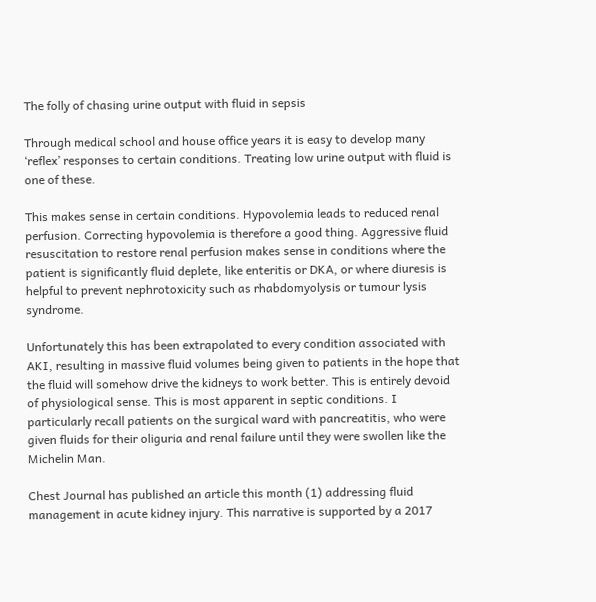The folly of chasing urine output with fluid in sepsis

Through medical school and house office years it is easy to develop many ‘reflex’ responses to certain conditions. Treating low urine output with fluid is one of these.

This makes sense in certain conditions. Hypovolemia leads to reduced renal perfusion. Correcting hypovolemia is therefore a good thing. Aggressive fluid resuscitation to restore renal perfusion makes sense in conditions where the patient is significantly fluid deplete, like enteritis or DKA, or where diuresis is helpful to prevent nephrotoxicity such as rhabdomyolysis or tumour lysis syndrome.

Unfortunately this has been extrapolated to every condition associated with AKI, resulting in massive fluid volumes being given to patients in the hope that the fluid will somehow drive the kidneys to work better. This is entirely devoid of physiological sense. This is most apparent in septic conditions. I particularly recall patients on the surgical ward with pancreatitis, who were given fluids for their oliguria and renal failure until they were swollen like the Michelin Man.

Chest Journal has published an article this month (1) addressing fluid management in acute kidney injury. This narrative is supported by a 2017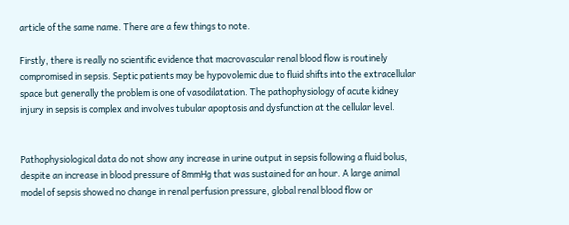article of the same name. There are a few things to note.

Firstly, there is really no scientific evidence that macrovascular renal blood flow is routinely compromised in sepsis. Septic patients may be hypovolemic due to fluid shifts into the extracellular space but generally the problem is one of vasodilatation. The pathophysiology of acute kidney injury in sepsis is complex and involves tubular apoptosis and dysfunction at the cellular level.


Pathophysiological data do not show any increase in urine output in sepsis following a fluid bolus, despite an increase in blood pressure of 8mmHg that was sustained for an hour. A large animal model of sepsis showed no change in renal perfusion pressure, global renal blood flow or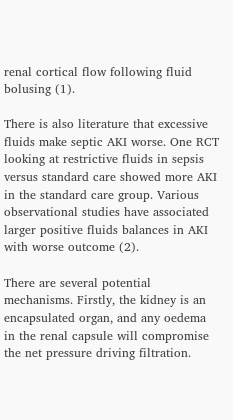renal cortical flow following fluid bolusing (1).

There is also literature that excessive fluids make septic AKI worse. One RCT looking at restrictive fluids in sepsis versus standard care showed more AKI in the standard care group. Various observational studies have associated larger positive fluids balances in AKI with worse outcome (2).

There are several potential mechanisms. Firstly, the kidney is an encapsulated organ, and any oedema in the renal capsule will compromise the net pressure driving filtration.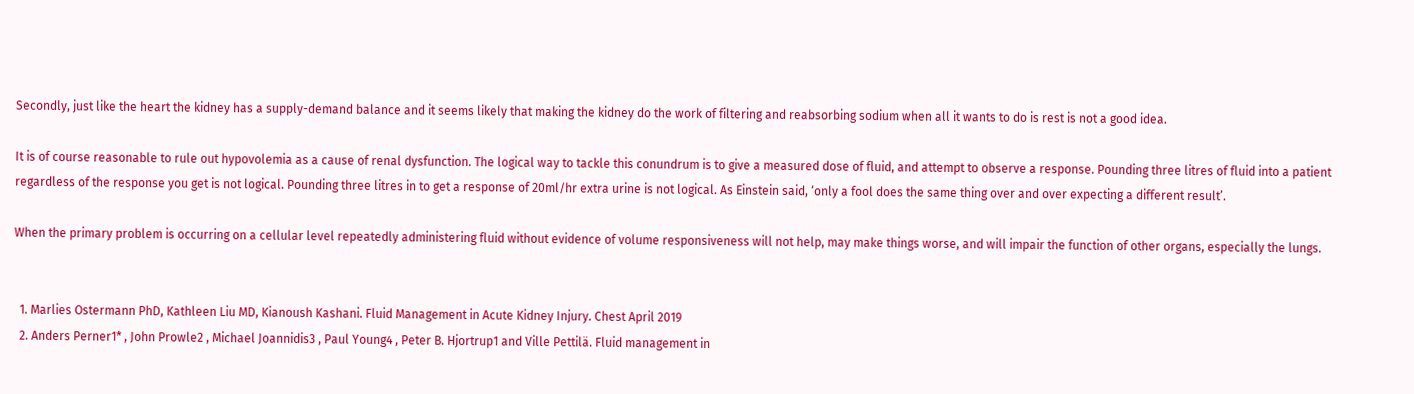Secondly, just like the heart the kidney has a supply-demand balance and it seems likely that making the kidney do the work of filtering and reabsorbing sodium when all it wants to do is rest is not a good idea.

It is of course reasonable to rule out hypovolemia as a cause of renal dysfunction. The logical way to tackle this conundrum is to give a measured dose of fluid, and attempt to observe a response. Pounding three litres of fluid into a patient regardless of the response you get is not logical. Pounding three litres in to get a response of 20ml/hr extra urine is not logical. As Einstein said, ‘only a fool does the same thing over and over expecting a different result’.

When the primary problem is occurring on a cellular level repeatedly administering fluid without evidence of volume responsiveness will not help, may make things worse, and will impair the function of other organs, especially the lungs.


  1. Marlies Ostermann PhD, Kathleen Liu MD, Kianoush Kashani. Fluid Management in Acute Kidney Injury. Chest April 2019
  2. Anders Perner1* , John Prowle2 , Michael Joannidis3 , Paul Young4 , Peter B. Hjortrup1 and Ville Pettilä. Fluid management in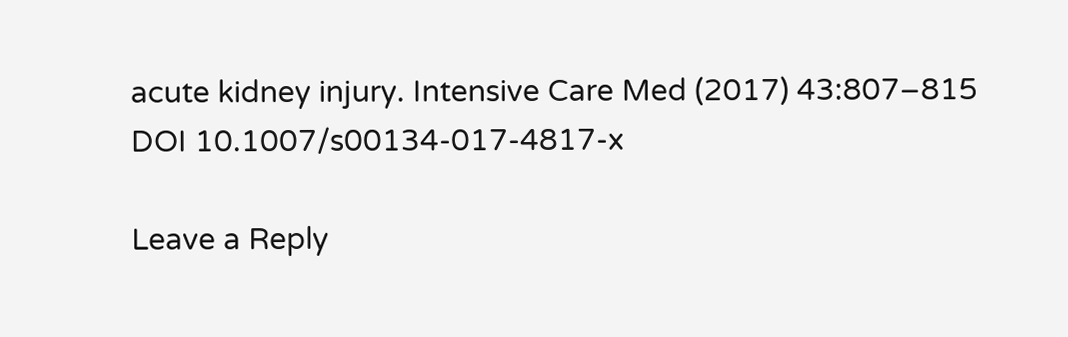acute kidney injury. Intensive Care Med (2017) 43:807–815 DOI 10.1007/s00134-017-4817-x

Leave a Reply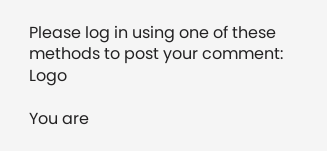Please log in using one of these methods to post your comment: Logo

You are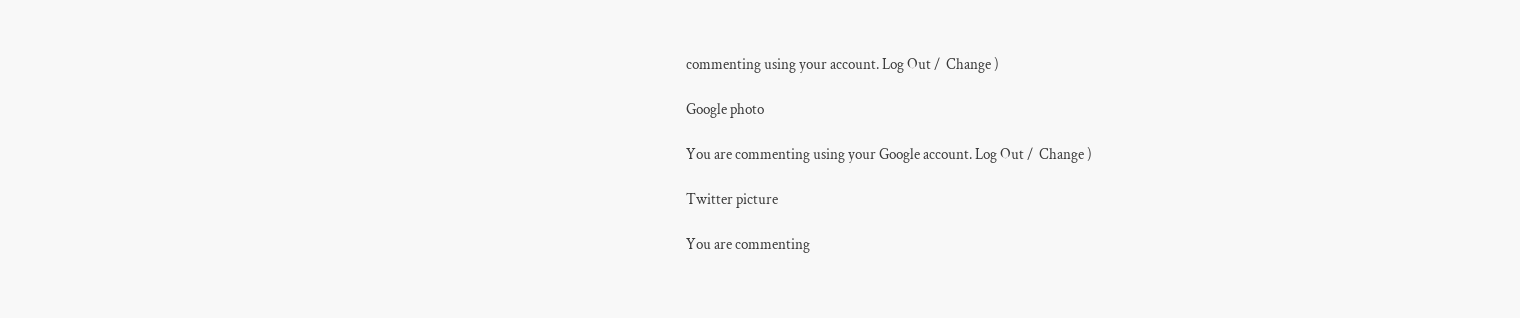commenting using your account. Log Out /  Change )

Google photo

You are commenting using your Google account. Log Out /  Change )

Twitter picture

You are commenting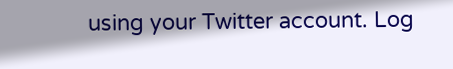using your Twitter account. Log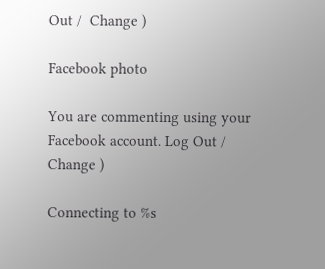Out /  Change )

Facebook photo

You are commenting using your Facebook account. Log Out /  Change )

Connecting to %s